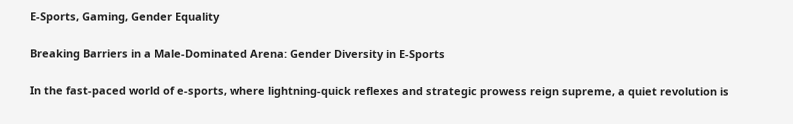E-Sports, Gaming, Gender Equality

Breaking Barriers in a Male-Dominated Arena: Gender Diversity in E-Sports

In the fast-paced world of e-sports, where lightning-quick reflexes and strategic prowess reign supreme, a quiet revolution is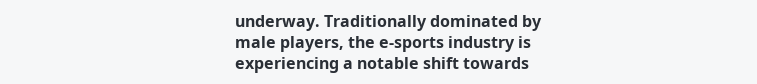underway. Traditionally dominated by male players, the e-sports industry is experiencing a notable shift towards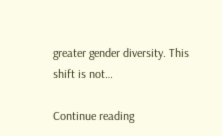greater gender diversity. This shift is not…

Continue reading